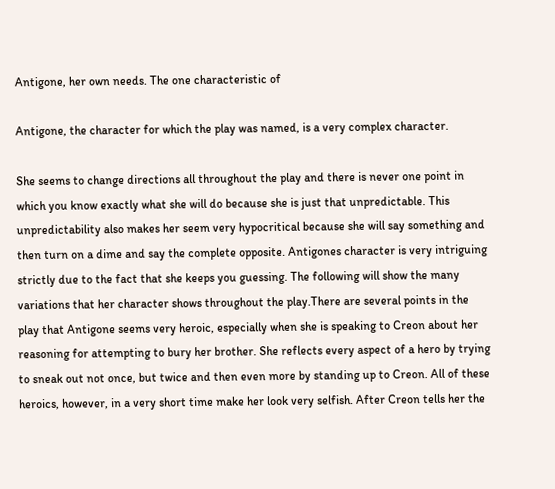Antigone, her own needs. The one characteristic of

Antigone, the character for which the play was named, is a very complex character.

She seems to change directions all throughout the play and there is never one point in which you know exactly what she will do because she is just that unpredictable. This unpredictability also makes her seem very hypocritical because she will say something and then turn on a dime and say the complete opposite. Antigones character is very intriguing strictly due to the fact that she keeps you guessing. The following will show the many variations that her character shows throughout the play.There are several points in the play that Antigone seems very heroic, especially when she is speaking to Creon about her reasoning for attempting to bury her brother. She reflects every aspect of a hero by trying to sneak out not once, but twice and then even more by standing up to Creon. All of these heroics, however, in a very short time make her look very selfish. After Creon tells her the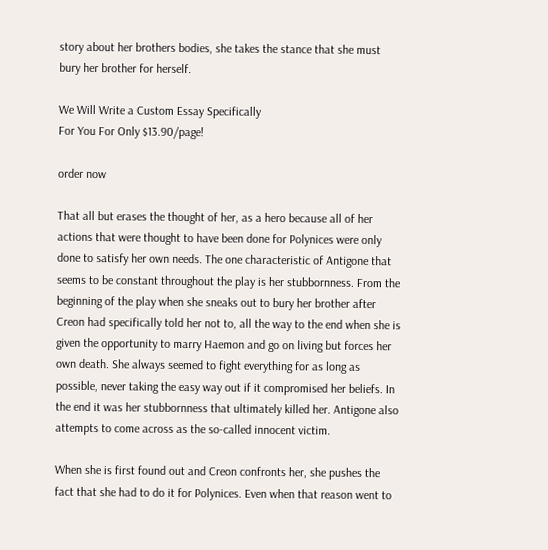story about her brothers bodies, she takes the stance that she must bury her brother for herself.

We Will Write a Custom Essay Specifically
For You For Only $13.90/page!

order now

That all but erases the thought of her, as a hero because all of her actions that were thought to have been done for Polynices were only done to satisfy her own needs. The one characteristic of Antigone that seems to be constant throughout the play is her stubbornness. From the beginning of the play when she sneaks out to bury her brother after Creon had specifically told her not to, all the way to the end when she is given the opportunity to marry Haemon and go on living but forces her own death. She always seemed to fight everything for as long as possible, never taking the easy way out if it compromised her beliefs. In the end it was her stubbornness that ultimately killed her. Antigone also attempts to come across as the so-called innocent victim.

When she is first found out and Creon confronts her, she pushes the fact that she had to do it for Polynices. Even when that reason went to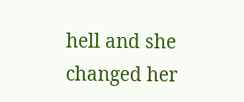hell and she changed her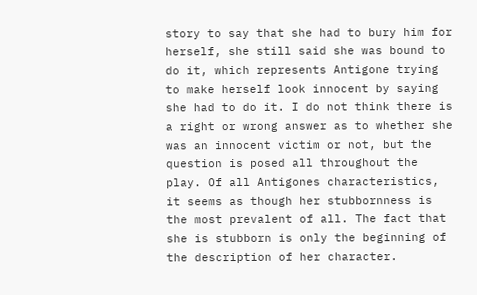story to say that she had to bury him for herself, she still said she was bound to do it, which represents Antigone trying to make herself look innocent by saying she had to do it. I do not think there is a right or wrong answer as to whether she was an innocent victim or not, but the question is posed all throughout the play. Of all Antigones characteristics, it seems as though her stubbornness is the most prevalent of all. The fact that she is stubborn is only the beginning of the description of her character.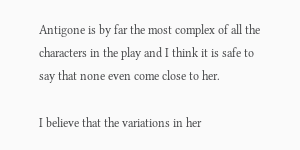Antigone is by far the most complex of all the characters in the play and I think it is safe to say that none even come close to her.

I believe that the variations in her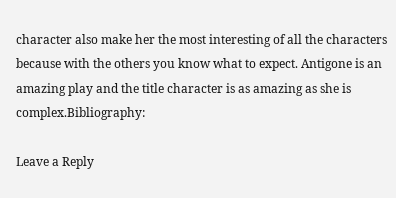character also make her the most interesting of all the characters because with the others you know what to expect. Antigone is an amazing play and the title character is as amazing as she is complex.Bibliography:

Leave a Reply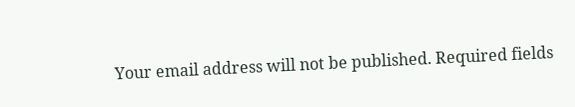Your email address will not be published. Required fields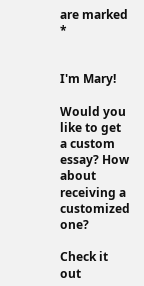are marked *


I'm Mary!

Would you like to get a custom essay? How about receiving a customized one?

Check it out